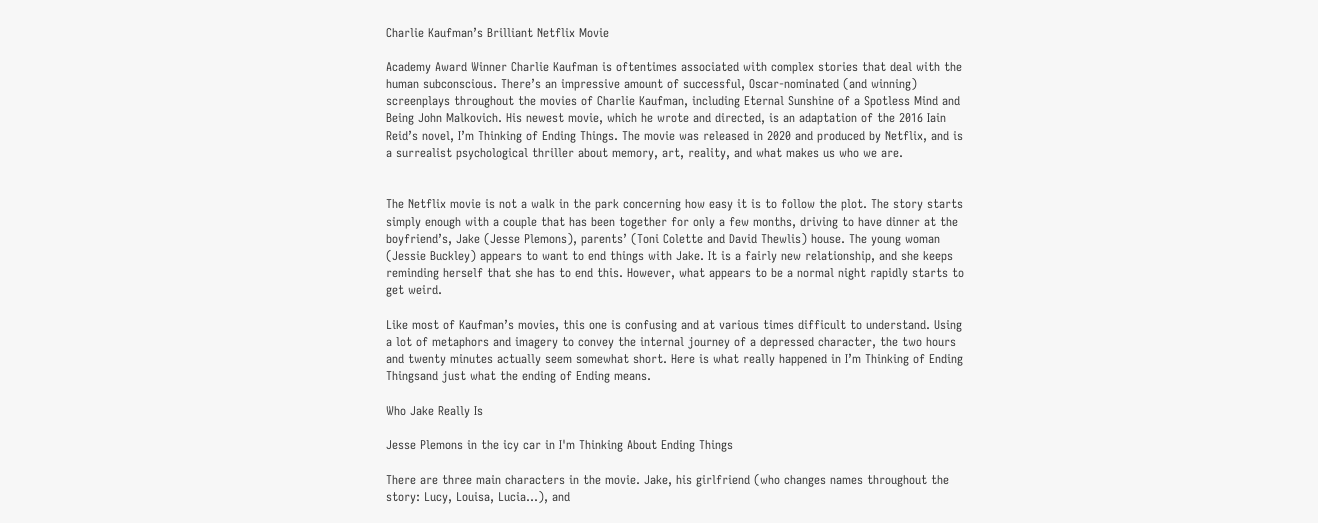Charlie Kaufman’s Brilliant Netflix Movie

Academy Award Winner Charlie Kaufman is oftentimes associated with complex stories that deal with the human subconscious. There’s an impressive amount of successful, Oscar-nominated (and winning) screenplays throughout the movies of Charlie Kaufman, including Eternal Sunshine of a Spotless Mind and Being John Malkovich. His newest movie, which he wrote and directed, is an adaptation of the 2016 Iain Reid’s novel, I’m Thinking of Ending Things. The movie was released in 2020 and produced by Netflix, and is a surrealist psychological thriller about memory, art, reality, and what makes us who we are.


The Netflix movie is not a walk in the park concerning how easy it is to follow the plot. The story starts simply enough with a couple that has been together for only a few months, driving to have dinner at the boyfriend’s, Jake (Jesse Plemons), parents’ (Toni Colette and David Thewlis) house. The young woman (Jessie Buckley) appears to want to end things with Jake. It is a fairly new relationship, and she keeps reminding herself that she has to end this. However, what appears to be a normal night rapidly starts to get weird.

Like most of Kaufman’s movies, this one is confusing and at various times difficult to understand. Using a lot of metaphors and imagery to convey the internal journey of a depressed character, the two hours and twenty minutes actually seem somewhat short. Here is what really happened in I’m Thinking of Ending Thingsand just what the ending of Ending means.

Who Jake Really Is

Jesse Plemons in the icy car in I'm Thinking About Ending Things

There are three main characters in the movie. Jake, his girlfriend (who changes names throughout the story: Lucy, Louisa, Lucia…), and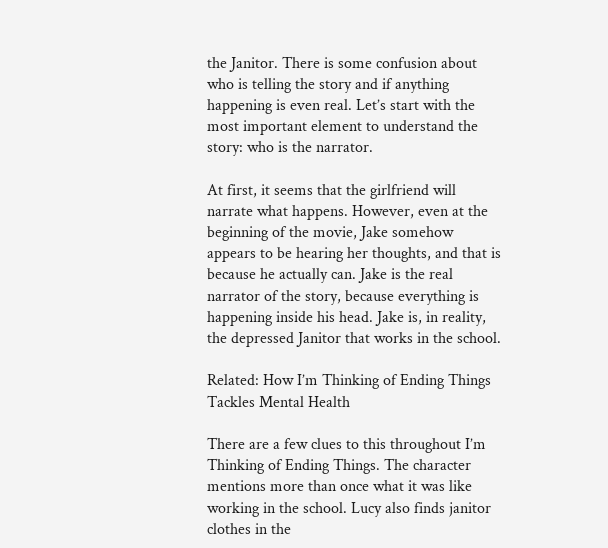the Janitor. There is some confusion about who is telling the story and if anything happening is even real. Let’s start with the most important element to understand the story: who is the narrator.

At first, it seems that the girlfriend will narrate what happens. However, even at the beginning of the movie, Jake somehow appears to be hearing her thoughts, and that is because he actually can. Jake is the real narrator of the story, because everything is happening inside his head. Jake is, in reality, the depressed Janitor that works in the school.

Related: How I’m Thinking of Ending Things Tackles Mental Health

There are a few clues to this throughout I’m Thinking of Ending Things. The character mentions more than once what it was like working in the school. Lucy also finds janitor clothes in the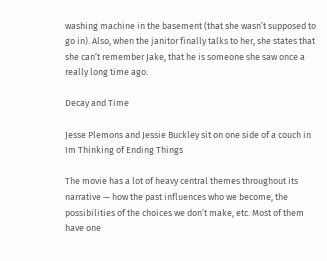washing machine in the basement (that she wasn’t supposed to go in). Also, when the janitor finally talks to her, she states that she can’t remember Jake, that he is someone she saw once a really long time ago.

Decay and Time

Jesse Plemons and Jessie Buckley sit on one side of a couch in Im Thinking of Ending Things

The movie has a lot of heavy central themes throughout its narrative — how the past influences who we become, the possibilities of the choices we don’t make, etc. Most of them have one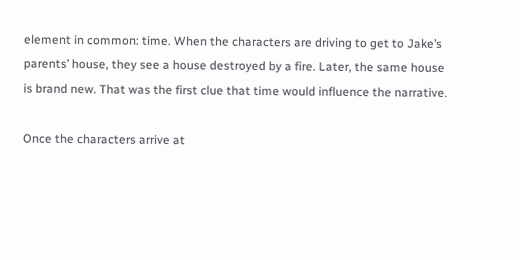element in common: time. When the characters are driving to get to Jake’s parents’ house, they see a house destroyed by a fire. Later, the same house is brand new. That was the first clue that time would influence the narrative.

Once the characters arrive at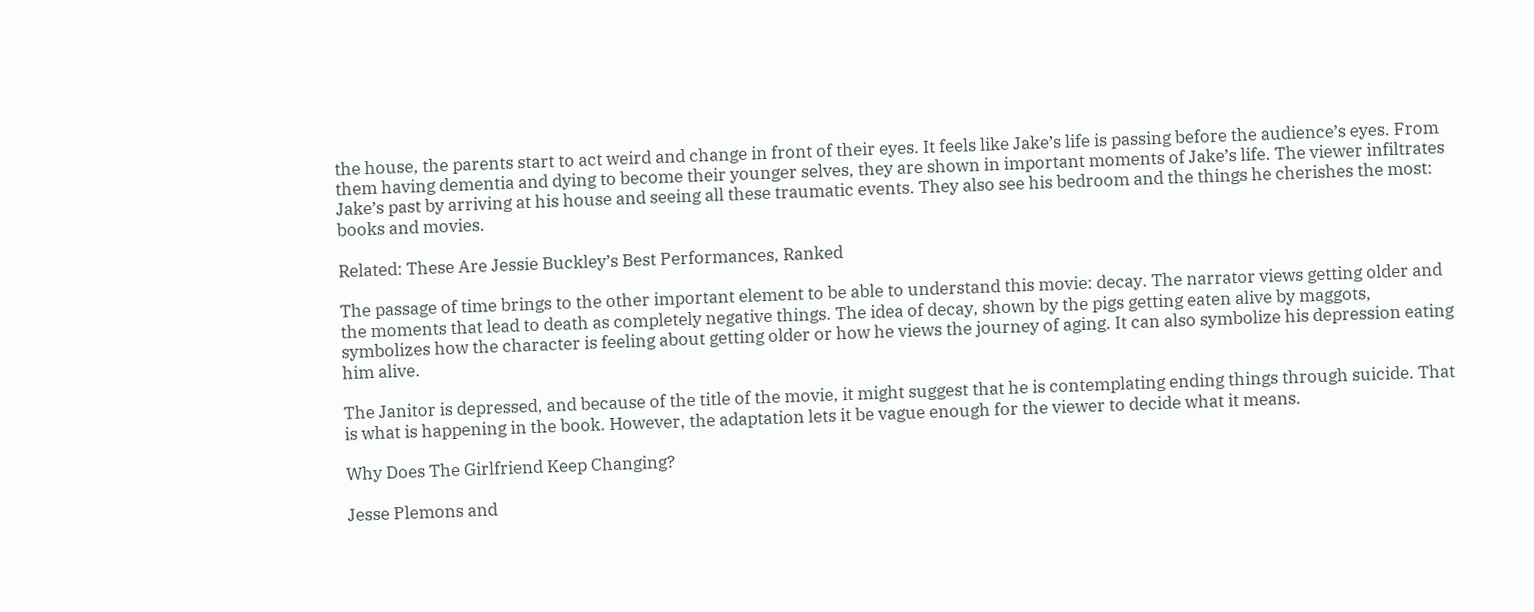the house, the parents start to act weird and change in front of their eyes. It feels like Jake’s life is passing before the audience’s eyes. From them having dementia and dying to become their younger selves, they are shown in important moments of Jake’s life. The viewer infiltrates Jake’s past by arriving at his house and seeing all these traumatic events. They also see his bedroom and the things he cherishes the most: books and movies.

Related: These Are Jessie Buckley’s Best Performances, Ranked

The passage of time brings to the other important element to be able to understand this movie: decay. The narrator views getting older and the moments that lead to death as completely negative things. The idea of decay, shown by the pigs getting eaten alive by maggots, symbolizes how the character is feeling about getting older or how he views the journey of aging. It can also symbolize his depression eating him alive.

The Janitor is depressed, and because of the title of the movie, it might suggest that he is contemplating ending things through suicide. That is what is happening in the book. However, the adaptation lets it be vague enough for the viewer to decide what it means.

Why Does The Girlfriend Keep Changing?

Jesse Plemons and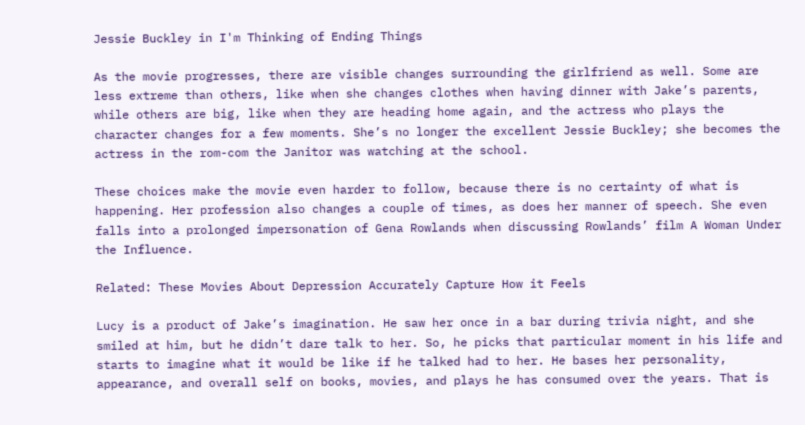Jessie Buckley in I'm Thinking of Ending Things

As the movie progresses, there are visible changes surrounding the girlfriend as well. Some are less extreme than others, like when she changes clothes when having dinner with Jake’s parents, while others are big, like when they are heading home again, and the actress who plays the character changes for a few moments. She’s no longer the excellent Jessie Buckley; she becomes the actress in the rom-com the Janitor was watching at the school.

These choices make the movie even harder to follow, because there is no certainty of what is happening. Her profession also changes a couple of times, as does her manner of speech. She even falls into a prolonged impersonation of Gena Rowlands when discussing Rowlands’ film A Woman Under the Influence.

Related: These Movies About Depression Accurately Capture How it Feels

Lucy is a product of Jake’s imagination. He saw her once in a bar during trivia night, and she smiled at him, but he didn’t dare talk to her. So, he picks that particular moment in his life and starts to imagine what it would be like if he talked had to her. He bases her personality, appearance, and overall self on books, movies, and plays he has consumed over the years. That is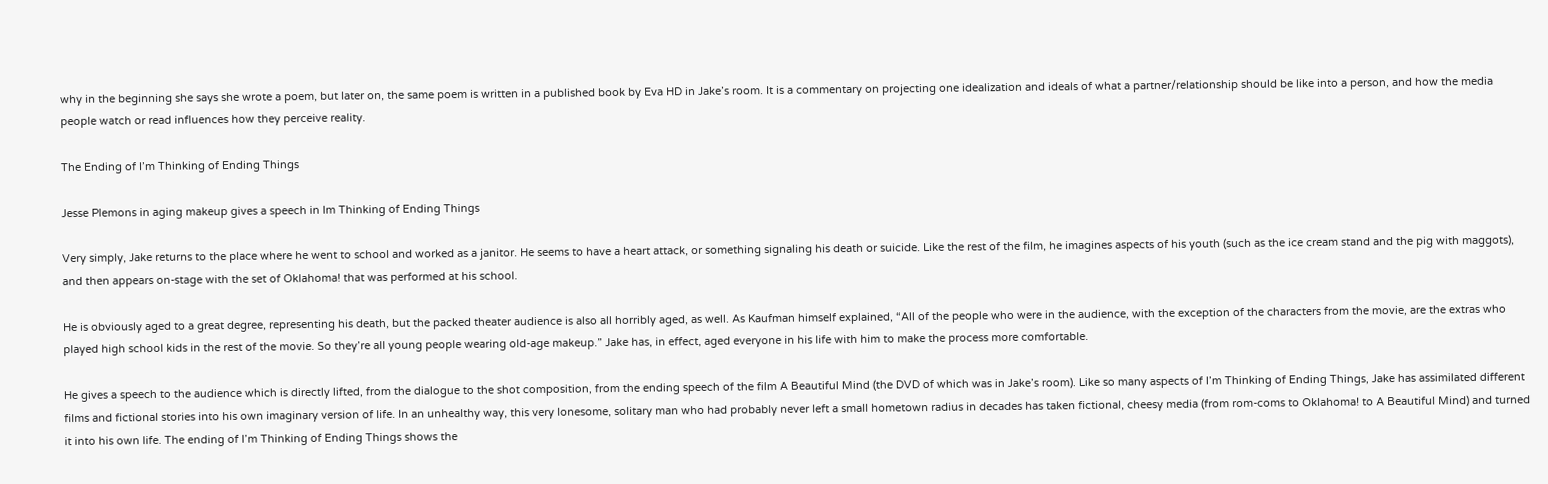why in the beginning she says she wrote a poem, but later on, the same poem is written in a published book by Eva HD in Jake’s room. It is a commentary on projecting one idealization and ideals of what a partner/relationship should be like into a person, and how the media people watch or read influences how they perceive reality.

The Ending of I’m Thinking of Ending Things

Jesse Plemons in aging makeup gives a speech in Im Thinking of Ending Things

Very simply, Jake returns to the place where he went to school and worked as a janitor. He seems to have a heart attack, or something signaling his death or suicide. Like the rest of the film, he imagines aspects of his youth (such as the ice cream stand and the pig with maggots), and then appears on-stage with the set of Oklahoma! that was performed at his school.

He is obviously aged to a great degree, representing his death, but the packed theater audience is also all horribly aged, as well. As Kaufman himself explained, “All of the people who were in the audience, with the exception of the characters from the movie, are the extras who played high school kids in the rest of the movie. So they’re all young people wearing old-age makeup.” Jake has, in effect, aged everyone in his life with him to make the process more comfortable.

He gives a speech to the audience which is directly lifted, from the dialogue to the shot composition, from the ending speech of the film A Beautiful Mind (the DVD of which was in Jake’s room). Like so many aspects of I’m Thinking of Ending Things, Jake has assimilated different films and fictional stories into his own imaginary version of life. In an unhealthy way, this very lonesome, solitary man who had probably never left a small hometown radius in decades has taken fictional, cheesy media (from rom-coms to Oklahoma! to A Beautiful Mind) and turned it into his own life. The ending of I’m Thinking of Ending Things shows the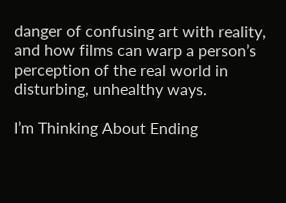danger of confusing art with reality, and how films can warp a person’s perception of the real world in disturbing, unhealthy ways.

I’m Thinking About Ending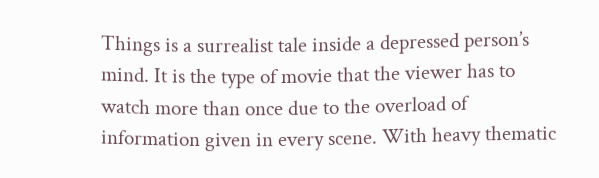Things is a surrealist tale inside a depressed person’s mind. It is the type of movie that the viewer has to watch more than once due to the overload of information given in every scene. With heavy thematic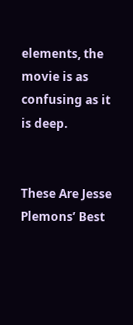elements, the movie is as confusing as it is deep.


These Are Jesse Plemons’ Best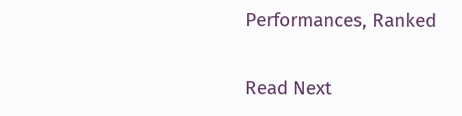Performances, Ranked

Read Next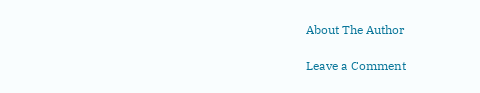About The Author

Leave a Comment